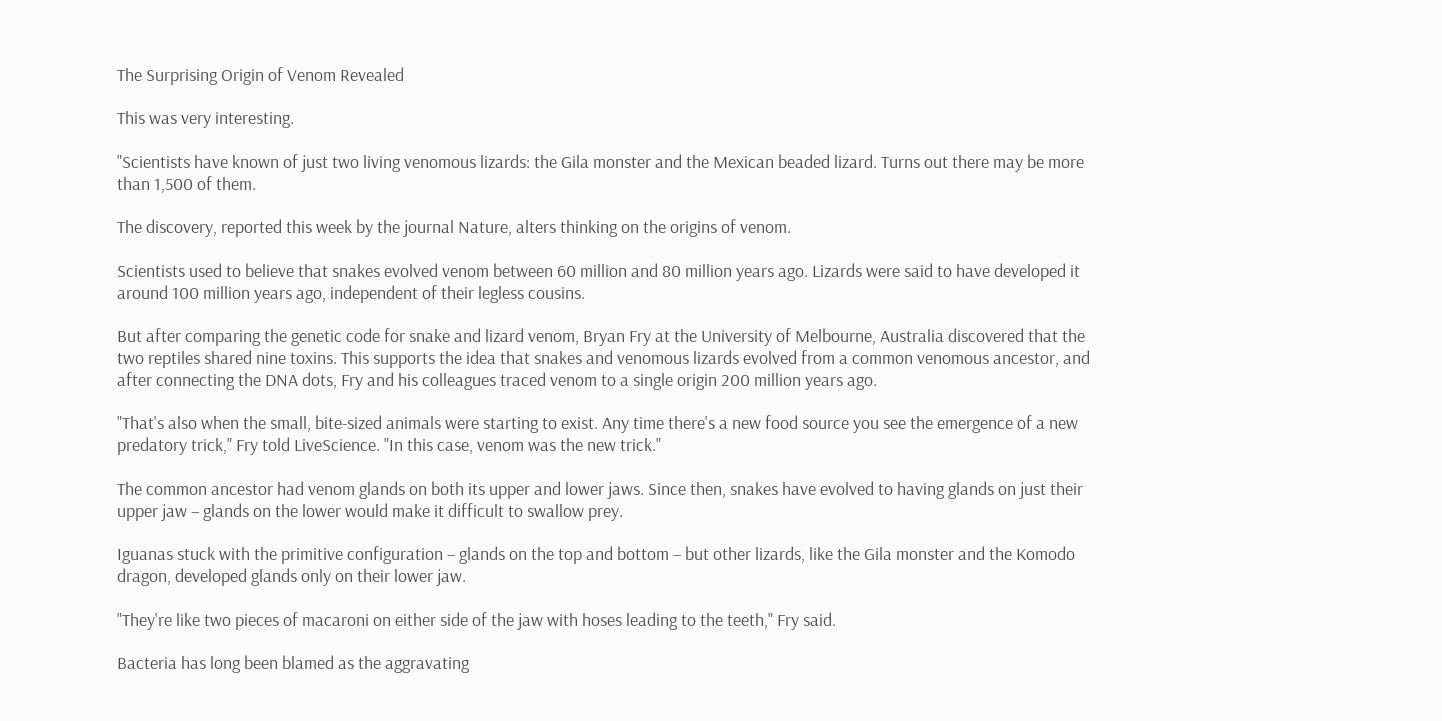The Surprising Origin of Venom Revealed

This was very interesting.

"Scientists have known of just two living venomous lizards: the Gila monster and the Mexican beaded lizard. Turns out there may be more than 1,500 of them.

The discovery, reported this week by the journal Nature, alters thinking on the origins of venom.

Scientists used to believe that snakes evolved venom between 60 million and 80 million years ago. Lizards were said to have developed it around 100 million years ago, independent of their legless cousins.

But after comparing the genetic code for snake and lizard venom, Bryan Fry at the University of Melbourne, Australia discovered that the two reptiles shared nine toxins. This supports the idea that snakes and venomous lizards evolved from a common venomous ancestor, and after connecting the DNA dots, Fry and his colleagues traced venom to a single origin 200 million years ago.

"That's also when the small, bite-sized animals were starting to exist. Any time there's a new food source you see the emergence of a new predatory trick," Fry told LiveScience. "In this case, venom was the new trick."

The common ancestor had venom glands on both its upper and lower jaws. Since then, snakes have evolved to having glands on just their upper jaw – glands on the lower would make it difficult to swallow prey.

Iguanas stuck with the primitive configuration – glands on the top and bottom – but other lizards, like the Gila monster and the Komodo dragon, developed glands only on their lower jaw.

"They're like two pieces of macaroni on either side of the jaw with hoses leading to the teeth," Fry said.

Bacteria has long been blamed as the aggravating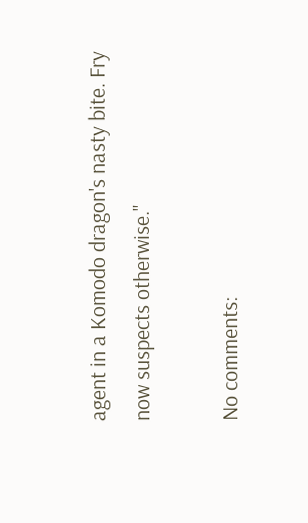agent in a Komodo dragon's nasty bite. Fry now suspects otherwise."

No comments: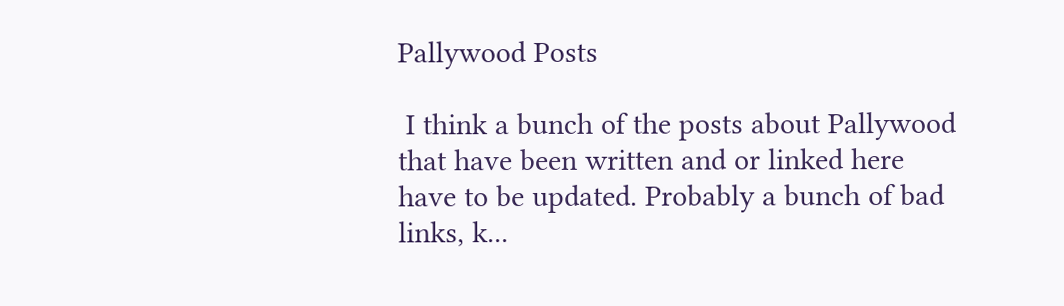Pallywood Posts

 I think a bunch of the posts about Pallywood that have been written and or linked here have to be updated. Probably a bunch of bad links, k...